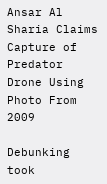Ansar Al Sharia Claims Capture of Predator Drone Using Photo From 2009

Debunking took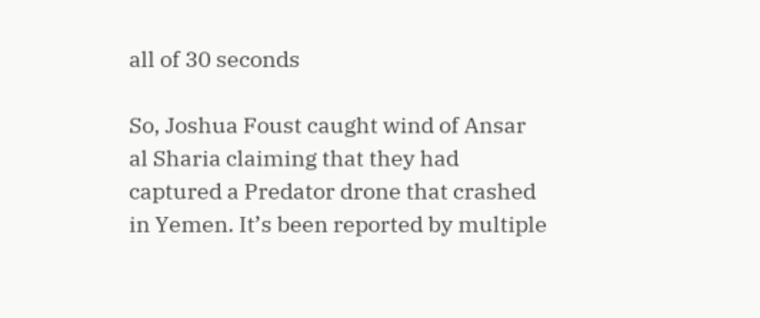all of 30 seconds

So, Joshua Foust caught wind of Ansar al Sharia claiming that they had captured a Predator drone that crashed in Yemen. It’s been reported by multiple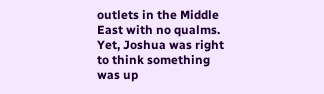outlets in the Middle East with no qualms. Yet, Joshua was right to think something was up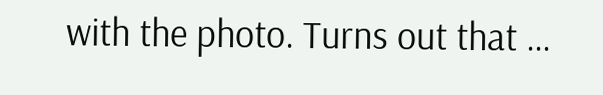with the photo. Turns out that …